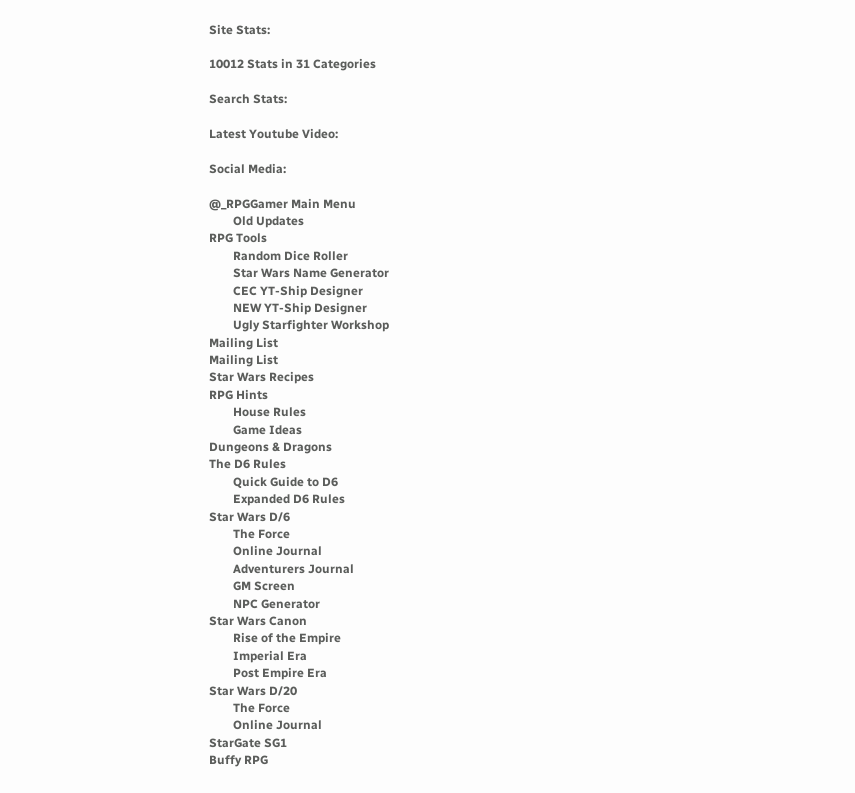Site Stats:

10012 Stats in 31 Categories

Search Stats:

Latest Youtube Video:

Social Media:

@_RPGGamer Main Menu
        Old Updates
RPG Tools
        Random Dice Roller
        Star Wars Name Generator
        CEC YT-Ship Designer
        NEW YT-Ship Designer
        Ugly Starfighter Workshop
Mailing List
Mailing List
Star Wars Recipes
RPG Hints
        House Rules
        Game Ideas
Dungeons & Dragons
The D6 Rules
        Quick Guide to D6
        Expanded D6 Rules
Star Wars D/6
        The Force
        Online Journal
        Adventurers Journal
        GM Screen
        NPC Generator
Star Wars Canon
        Rise of the Empire
        Imperial Era
        Post Empire Era
Star Wars D/20
        The Force
        Online Journal
StarGate SG1
Buffy RPG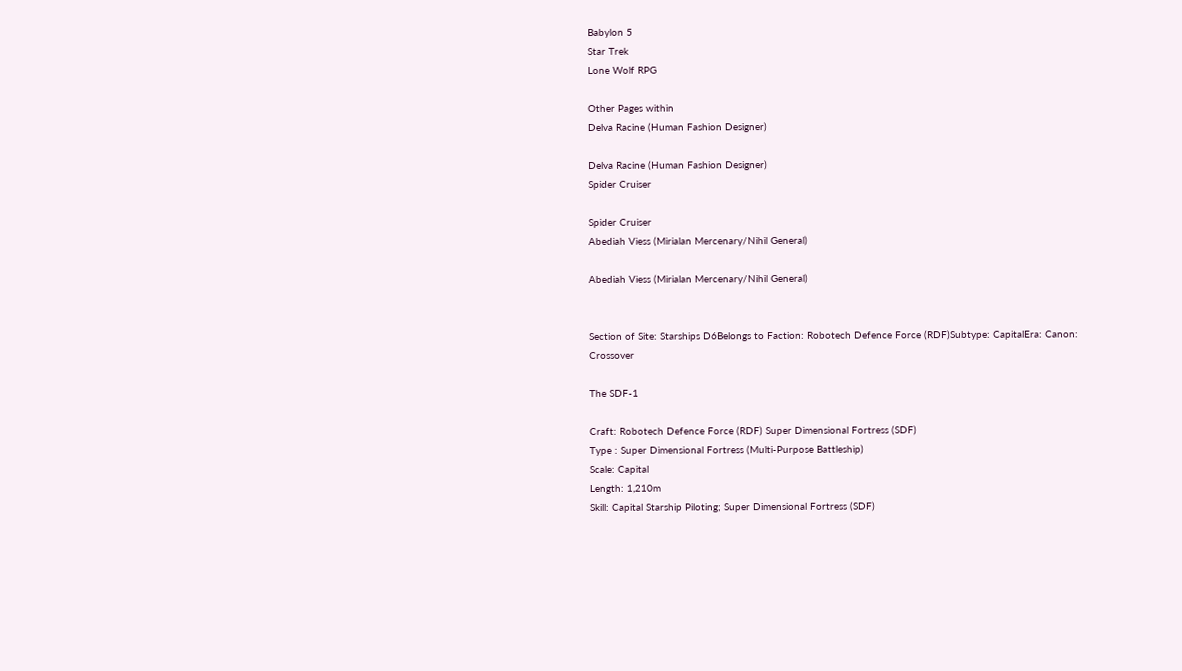Babylon 5
Star Trek
Lone Wolf RPG

Other Pages within
Delva Racine (Human Fashion Designer)

Delva Racine (Human Fashion Designer)
Spider Cruiser

Spider Cruiser
Abediah Viess (Mirialan Mercenary/Nihil General)

Abediah Viess (Mirialan Mercenary/Nihil General)


Section of Site: Starships D6Belongs to Faction: Robotech Defence Force (RDF)Subtype: CapitalEra: Canon: Crossover

The SDF-1

Craft: Robotech Defence Force (RDF) Super Dimensional Fortress (SDF)
Type : Super Dimensional Fortress (Multi-Purpose Battleship)
Scale: Capital
Length: 1,210m
Skill: Capital Starship Piloting; Super Dimensional Fortress (SDF)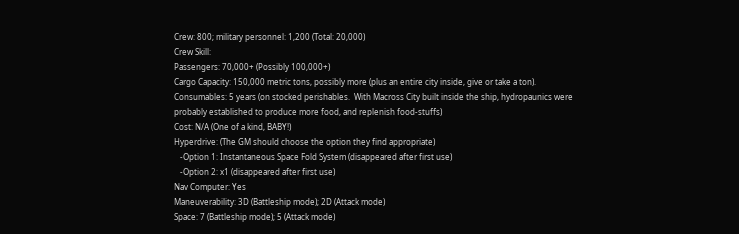Crew: 800; military personnel: 1,200 (Total: 20,000)
Crew Skill:
Passengers: 70,000+ (Possibly 100,000+)
Cargo Capacity: 150,000 metric tons, possibly more (plus an entire city inside, give or take a ton).
Consumables: 5 years (on stocked perishables.  With Macross City built inside the ship, hydropaunics were probably established to produce more food, and replenish food-stuffs)
Cost: N/A (One of a kind, BABY!)
Hyperdrive: (The GM should choose the option they find appropriate)
   -Option 1: Instantaneous Space Fold System (disappeared after first use)
   -Option 2: x1 (disappeared after first use)
Nav Computer: Yes
Maneuverability: 3D (Battleship mode); 2D (Attack mode)
Space: 7 (Battleship mode); 5 (Attack mode)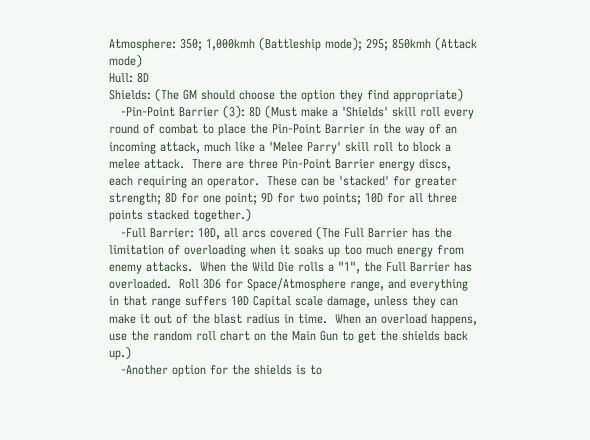Atmosphere: 350; 1,000kmh (Battleship mode); 295; 850kmh (Attack mode)
Hull: 8D
Shields: (The GM should choose the option they find appropriate)
   -Pin-Point Barrier (3): 8D (Must make a 'Shields' skill roll every round of combat to place the Pin-Point Barrier in the way of an incoming attack, much like a 'Melee Parry' skill roll to block a melee attack.  There are three Pin-Point Barrier energy discs, each requiring an operator.  These can be 'stacked' for greater strength; 8D for one point; 9D for two points; 10D for all three points stacked together.)
   -Full Barrier: 10D, all arcs covered (The Full Barrier has the limitation of overloading when it soaks up too much energy from enemy attacks.  When the Wild Die rolls a "1", the Full Barrier has overloaded.  Roll 3D6 for Space/Atmosphere range, and everything in that range suffers 10D Capital scale damage, unless they can make it out of the blast radius in time.  When an overload happens, use the random roll chart on the Main Gun to get the shields back up.)
   -Another option for the shields is to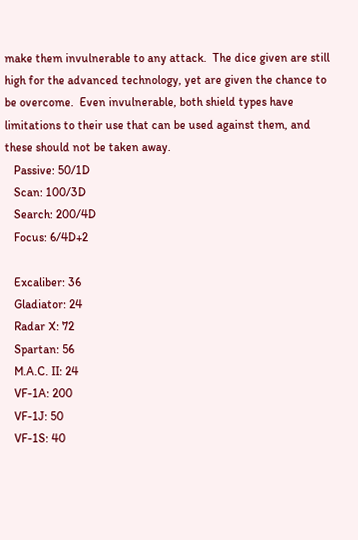make them invulnerable to any attack.  The dice given are still high for the advanced technology, yet are given the chance to be overcome.  Even invulnerable, both shield types have limitations to their use that can be used against them, and these should not be taken away.
   Passive: 50/1D
   Scan: 100/3D
   Search: 200/4D
   Focus: 6/4D+2

   Excaliber: 36
   Gladiator: 24
   Radar X: 72
   Spartan: 56
   M.A.C. II: 24
   VF-1A: 200
   VF-1J: 50
   VF-1S: 40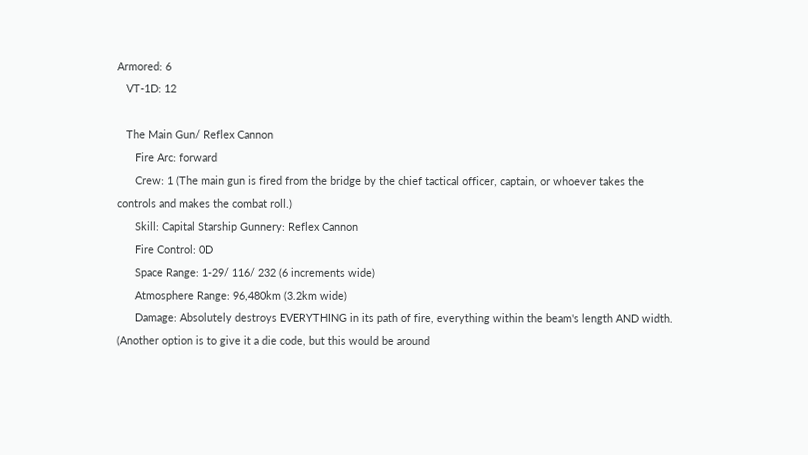Armored: 6
   VT-1D: 12

   The Main Gun/ Reflex Cannon
      Fire Arc: forward
      Crew: 1 (The main gun is fired from the bridge by the chief tactical officer, captain, or whoever takes the controls and makes the combat roll.)
      Skill: Capital Starship Gunnery: Reflex Cannon
      Fire Control: 0D
      Space Range: 1-29/ 116/ 232 (6 increments wide)
      Atmosphere Range: 96,480km (3.2km wide)
      Damage: Absolutely destroys EVERYTHING in its path of fire, everything within the beam's length AND width. (Another option is to give it a die code, but this would be around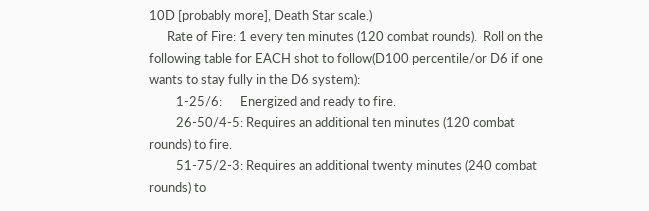10D [probably more], Death Star scale.)
      Rate of Fire: 1 every ten minutes (120 combat rounds).  Roll on the following table for EACH shot to follow(D100 percentile/or D6 if one wants to stay fully in the D6 system):
         1-25/6:      Energized and ready to fire.
         26-50/4-5: Requires an additional ten minutes (120 combat rounds) to fire.
         51-75/2-3: Requires an additional twenty minutes (240 combat rounds) to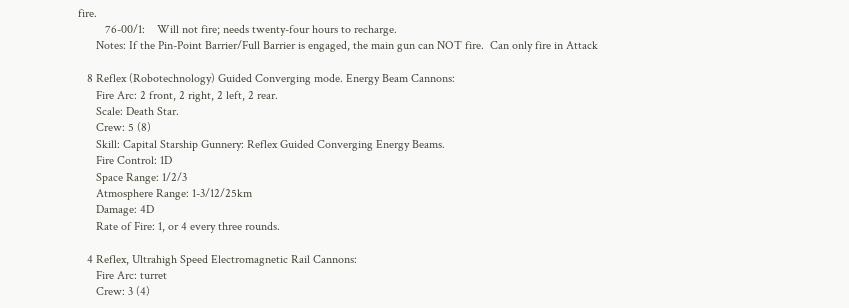fire.
         76-00/1:    Will not fire; needs twenty-four hours to recharge.
      Notes: If the Pin-Point Barrier/Full Barrier is engaged, the main gun can NOT fire.  Can only fire in Attack

   8 Reflex (Robotechnology) Guided Converging mode. Energy Beam Cannons:
      Fire Arc: 2 front, 2 right, 2 left, 2 rear.
      Scale: Death Star.
      Crew: 5 (8)
      Skill: Capital Starship Gunnery: Reflex Guided Converging Energy Beams.
      Fire Control: 1D
      Space Range: 1/2/3
      Atmosphere Range: 1-3/12/25km
      Damage: 4D
      Rate of Fire: 1, or 4 every three rounds.

   4 Reflex, Ultrahigh Speed Electromagnetic Rail Cannons:
      Fire Arc: turret
      Crew: 3 (4)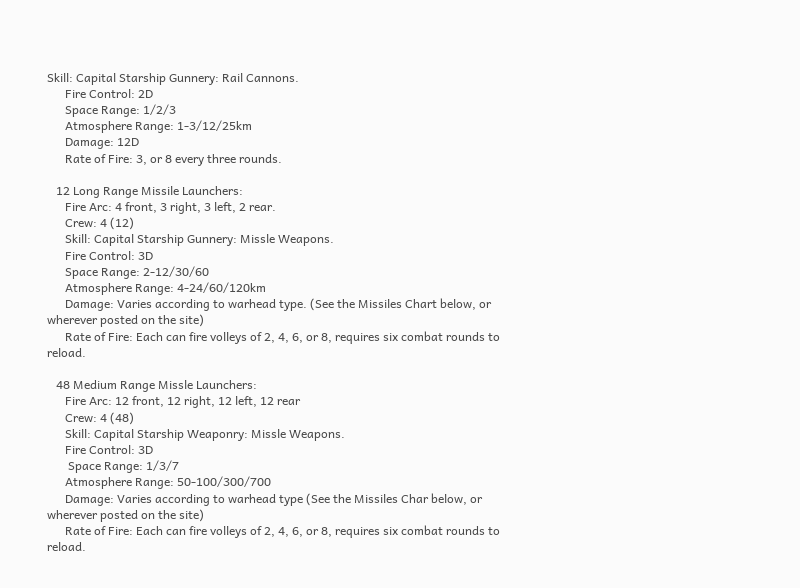Skill: Capital Starship Gunnery: Rail Cannons.
      Fire Control: 2D
      Space Range: 1/2/3
      Atmosphere Range: 1-3/12/25km
      Damage: 12D
      Rate of Fire: 3, or 8 every three rounds.

   12 Long Range Missile Launchers:
      Fire Arc: 4 front, 3 right, 3 left, 2 rear.
      Crew: 4 (12)
      Skill: Capital Starship Gunnery: Missle Weapons.
      Fire Control: 3D
      Space Range: 2-12/30/60
      Atmosphere Range: 4-24/60/120km
      Damage: Varies according to warhead type. (See the Missiles Chart below, or wherever posted on the site)
      Rate of Fire: Each can fire volleys of 2, 4, 6, or 8, requires six combat rounds to reload.

   48 Medium Range Missle Launchers:
      Fire Arc: 12 front, 12 right, 12 left, 12 rear
      Crew: 4 (48)
      Skill: Capital Starship Weaponry: Missle Weapons.
      Fire Control: 3D
       Space Range: 1/3/7
      Atmosphere Range: 50-100/300/700
      Damage: Varies according to warhead type (See the Missiles Char below, or wherever posted on the site)
      Rate of Fire: Each can fire volleys of 2, 4, 6, or 8, requires six combat rounds to reload.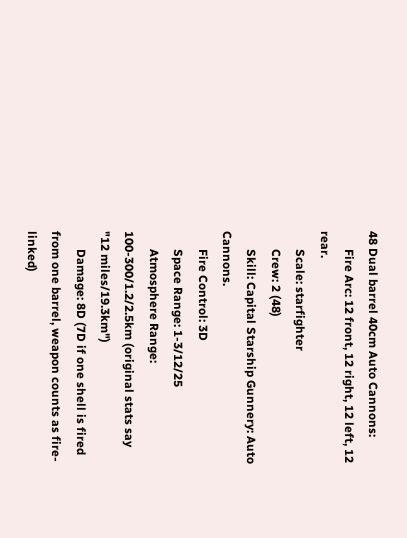48 Dual barrel 40cm Auto Cannons:
      Fire Arc: 12 front, 12 right, 12 left, 12 rear.
      Scale: starfighter
      Crew: 2 (48)
      Skill: Capital Starship Gunnery: Auto Cannons.
      Fire Control: 3D
      Space Range: 1-3/12/25
      Atmosphere Range: 100-300/1.2/2.5km (original stats say "12 miles/19.3km")
      Damage: 8D (7D if one shell is fired from one barrel, weapon counts as fire-linked)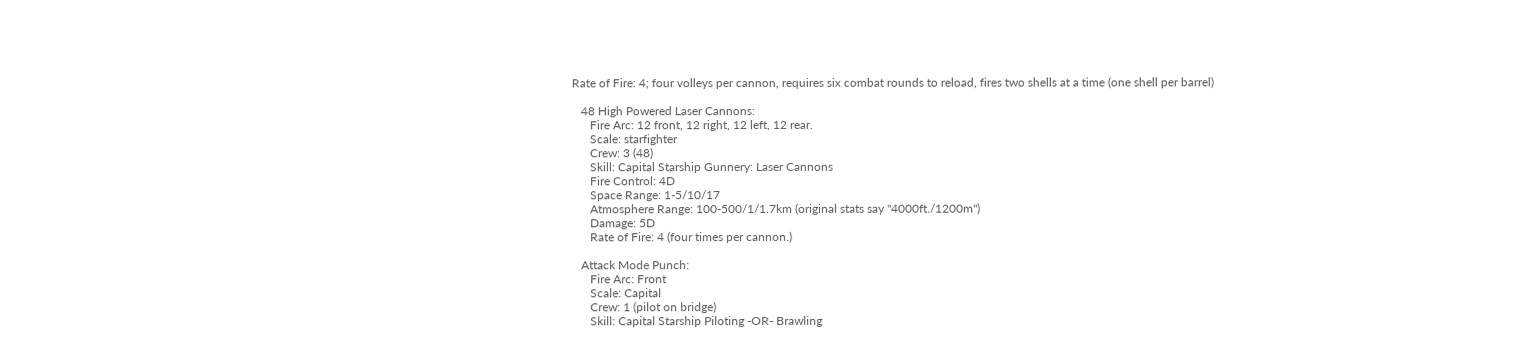Rate of Fire: 4; four volleys per cannon, requires six combat rounds to reload, fires two shells at a time (one shell per barrel)

   48 High Powered Laser Cannons:
      Fire Arc: 12 front, 12 right, 12 left, 12 rear.
      Scale: starfighter
      Crew: 3 (48)
      Skill: Capital Starship Gunnery: Laser Cannons
      Fire Control: 4D
      Space Range: 1-5/10/17
      Atmosphere Range: 100-500/1/1.7km (original stats say "4000ft./1200m")
      Damage: 5D
      Rate of Fire: 4 (four times per cannon.)

   Attack Mode Punch:
      Fire Arc: Front
      Scale: Capital
      Crew: 1 (pilot on bridge)
      Skill: Capital Starship Piloting -OR- Brawling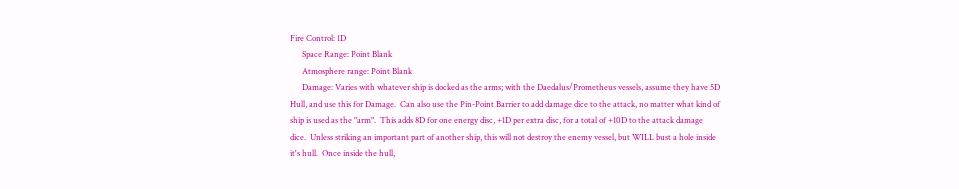Fire Control: 1D
      Space Range: Point Blank
      Atmosphere range: Point Blank
      Damage: Varies with whatever ship is docked as the arms; with the Daedalus/Prometheus vessels, assume they have 5D Hull, and use this for Damage.  Can also use the Pin-Point Barrier to add damage dice to the attack, no matter what kind of ship is used as the "arm".  This adds 8D for one energy disc, +1D per extra disc, for a total of +10D to the attack damage dice.  Unless striking an important part of another ship, this will not destroy the enemy vessel, but WILL bust a hole inside it's hull.  Once inside the hull,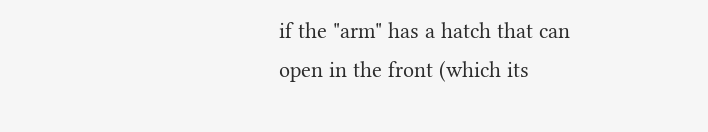if the "arm" has a hatch that can open in the front (which its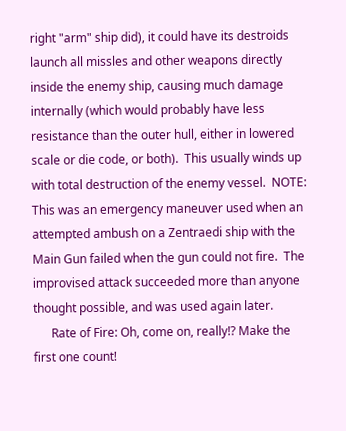right "arm" ship did), it could have its destroids launch all missles and other weapons directly inside the enemy ship, causing much damage internally (which would probably have less resistance than the outer hull, either in lowered scale or die code, or both).  This usually winds up with total destruction of the enemy vessel.  NOTE: This was an emergency maneuver used when an attempted ambush on a Zentraedi ship with the Main Gun failed when the gun could not fire.  The improvised attack succeeded more than anyone thought possible, and was used again later.
      Rate of Fire: Oh, come on, really!? Make the first one count!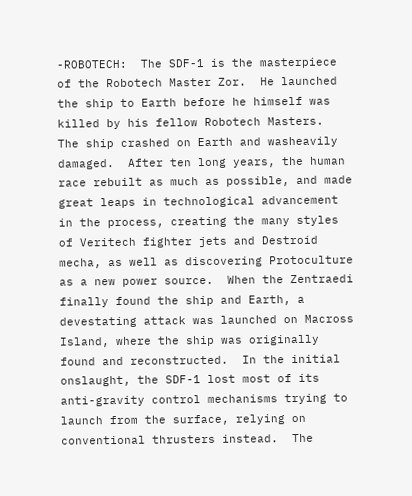-ROBOTECH:  The SDF-1 is the masterpiece of the Robotech Master Zor.  He launched the ship to Earth before he himself was killed by his fellow Robotech Masters.  The ship crashed on Earth and washeavily damaged.  After ten long years, the human race rebuilt as much as possible, and made great leaps in technological advancement in the process, creating the many styles of Veritech fighter jets and Destroid mecha, as well as discovering Protoculture as a new power source.  When the Zentraedi finally found the ship and Earth, a devestating attack was launched on Macross Island, where the ship was originally found and reconstructed.  In the initial onslaught, the SDF-1 lost most of its anti-gravity control mechanisms trying to launch from the surface, relying on conventional thrusters instead.  The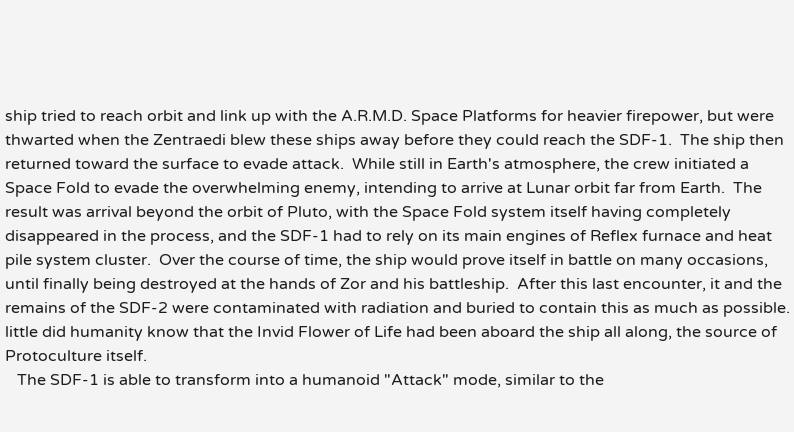ship tried to reach orbit and link up with the A.R.M.D. Space Platforms for heavier firepower, but were thwarted when the Zentraedi blew these ships away before they could reach the SDF-1.  The ship then returned toward the surface to evade attack.  While still in Earth's atmosphere, the crew initiated a Space Fold to evade the overwhelming enemy, intending to arrive at Lunar orbit far from Earth.  The result was arrival beyond the orbit of Pluto, with the Space Fold system itself having completely disappeared in the process, and the SDF-1 had to rely on its main engines of Reflex furnace and heat pile system cluster.  Over the course of time, the ship would prove itself in battle on many occasions, until finally being destroyed at the hands of Zor and his battleship.  After this last encounter, it and the remains of the SDF-2 were contaminated with radiation and buried to contain this as much as possible.  little did humanity know that the Invid Flower of Life had been aboard the ship all along, the source of Protoculture itself.
   The SDF-1 is able to transform into a humanoid "Attack" mode, similar to the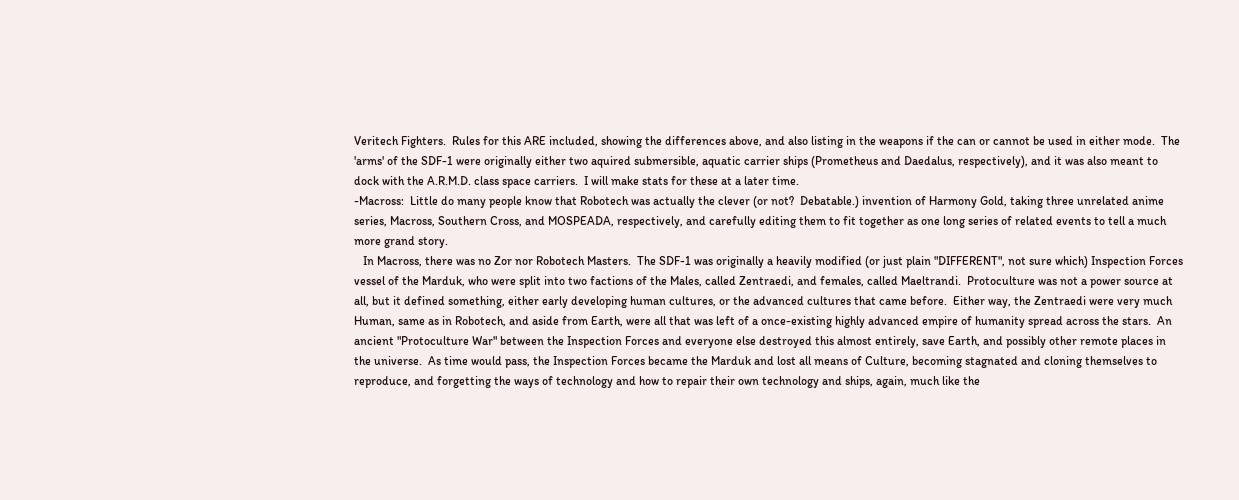Veritech Fighters.  Rules for this ARE included, showing the differences above, and also listing in the weapons if the can or cannot be used in either mode.  The 'arms' of the SDF-1 were originally either two aquired submersible, aquatic carrier ships (Prometheus and Daedalus, respectively), and it was also meant to dock with the A.R.M.D. class space carriers.  I will make stats for these at a later time.
-Macross:  Little do many people know that Robotech was actually the clever (or not?  Debatable.) invention of Harmony Gold, taking three unrelated anime series, Macross, Southern Cross, and MOSPEADA, respectively, and carefully editing them to fit together as one long series of related events to tell a much more grand story.
   In Macross, there was no Zor nor Robotech Masters.  The SDF-1 was originally a heavily modified (or just plain "DIFFERENT", not sure which) Inspection Forces vessel of the Marduk, who were split into two factions of the Males, called Zentraedi, and females, called Maeltrandi.  Protoculture was not a power source at all, but it defined something, either early developing human cultures, or the advanced cultures that came before.  Either way, the Zentraedi were very much Human, same as in Robotech, and aside from Earth, were all that was left of a once-existing highly advanced empire of humanity spread across the stars.  An ancient "Protoculture War" between the Inspection Forces and everyone else destroyed this almost entirely, save Earth, and possibly other remote places in the universe.  As time would pass, the Inspection Forces became the Marduk and lost all means of Culture, becoming stagnated and cloning themselves to reproduce, and forgetting the ways of technology and how to repair their own technology and ships, again, much like the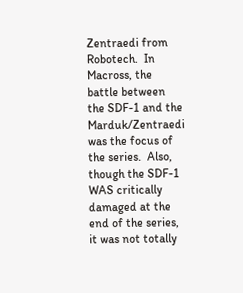Zentraedi from Robotech.  In Macross, the battle between the SDF-1 and the Marduk/Zentraedi was the focus of the series.  Also, though the SDF-1 WAS critically damaged at the end of the series, it was not totally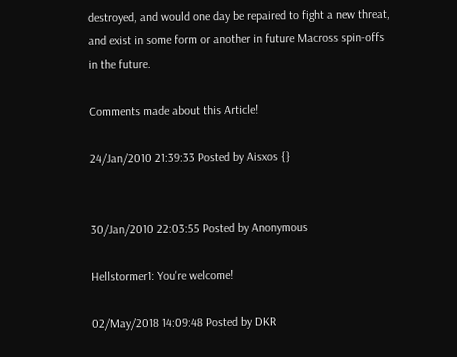destroyed, and would one day be repaired to fight a new threat, and exist in some form or another in future Macross spin-offs in the future.

Comments made about this Article!

24/Jan/2010 21:39:33 Posted by Aisxos {}


30/Jan/2010 22:03:55 Posted by Anonymous

Hellstormer1: You're welcome!

02/May/2018 14:09:48 Posted by DKR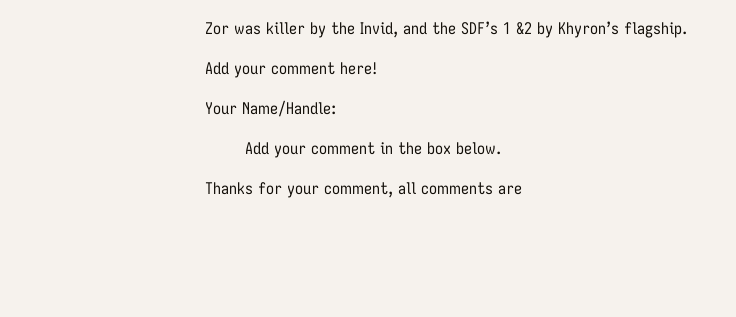Zor was killer by the Invid, and the SDF’s 1 &2 by Khyron’s flagship.

Add your comment here!

Your Name/Handle:

        Add your comment in the box below.

Thanks for your comment, all comments are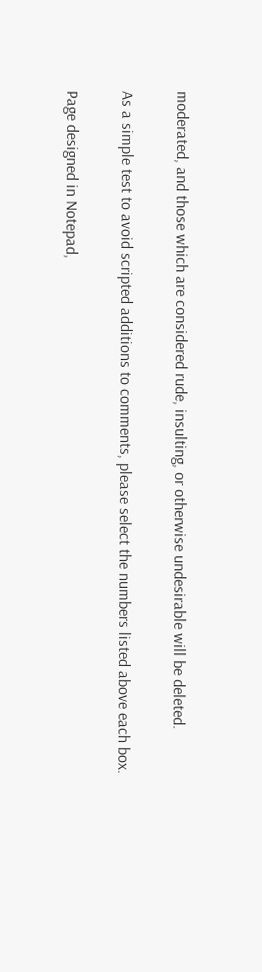moderated, and those which are considered rude, insulting, or otherwise undesirable will be deleted.

As a simple test to avoid scripted additions to comments, please select the numbers listed above each box.

Page designed in Notepad,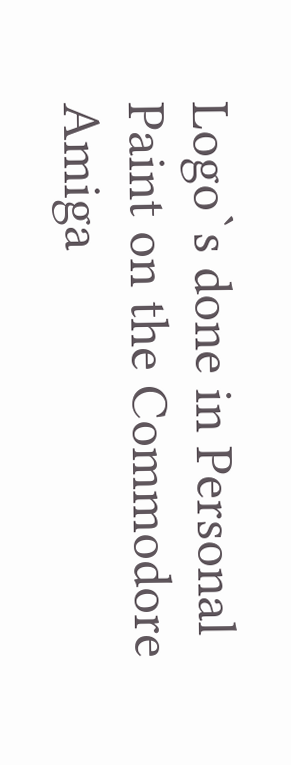Logo`s done in Personal Paint on the Commodore Amiga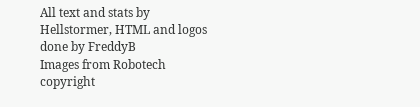All text and stats by Hellstormer, HTML and logos done by FreddyB
Images from Robotech copyright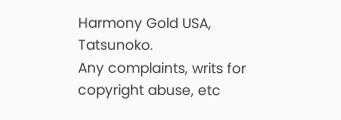Harmony Gold USA, Tatsunoko.
Any complaints, writs for copyright abuse, etc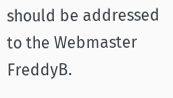should be addressed to the Webmaster FreddyB.